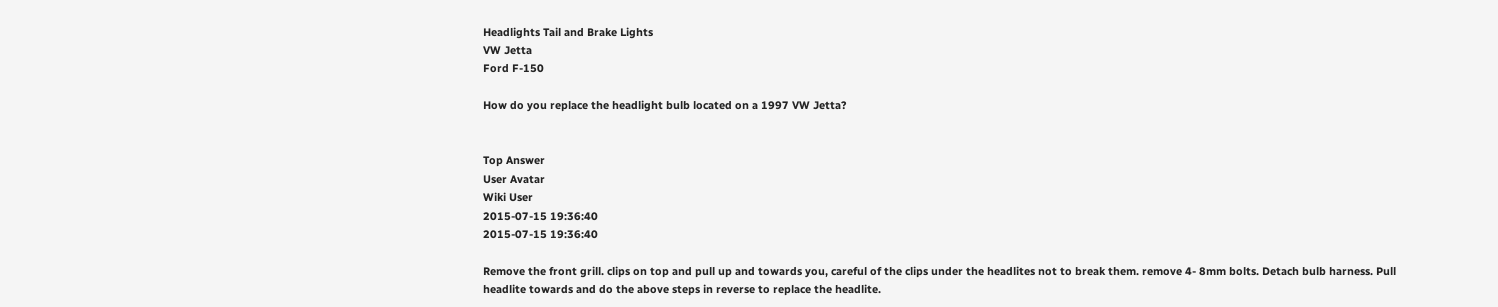Headlights Tail and Brake Lights
VW Jetta
Ford F-150

How do you replace the headlight bulb located on a 1997 VW Jetta?


Top Answer
User Avatar
Wiki User
2015-07-15 19:36:40
2015-07-15 19:36:40

Remove the front grill. clips on top and pull up and towards you, careful of the clips under the headlites not to break them. remove 4- 8mm bolts. Detach bulb harness. Pull headlite towards and do the above steps in reverse to replace the headlite.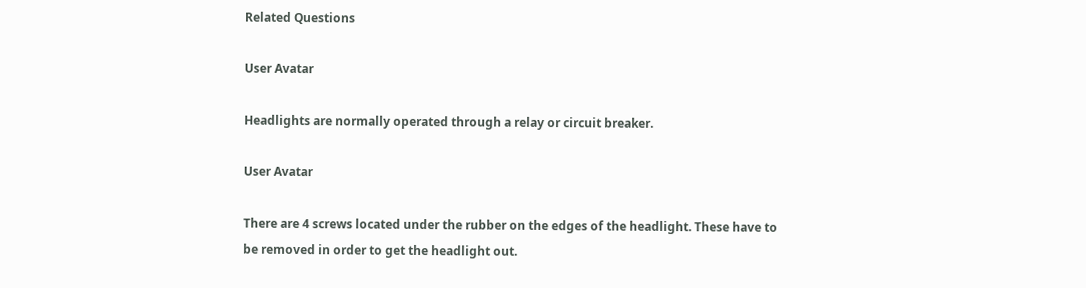Related Questions

User Avatar

Headlights are normally operated through a relay or circuit breaker.

User Avatar

There are 4 screws located under the rubber on the edges of the headlight. These have to be removed in order to get the headlight out.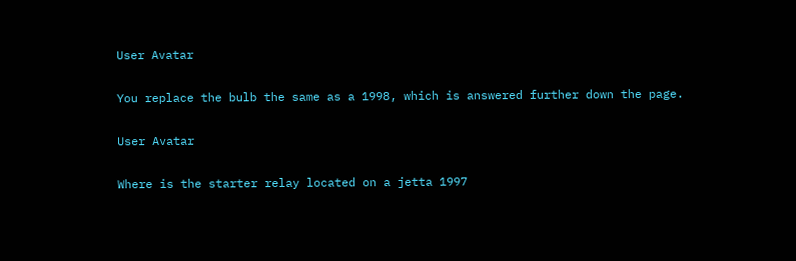User Avatar

You replace the bulb the same as a 1998, which is answered further down the page.

User Avatar

Where is the starter relay located on a jetta 1997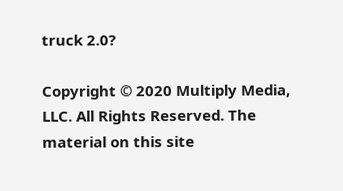truck 2.0?

Copyright © 2020 Multiply Media, LLC. All Rights Reserved. The material on this site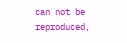can not be reproduced,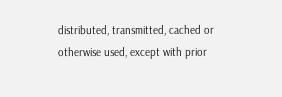distributed, transmitted, cached or otherwise used, except with prior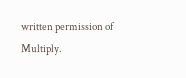written permission of Multiply.